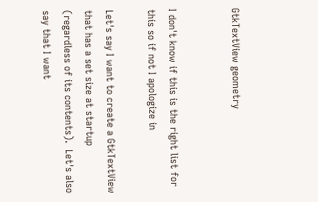GtkTextView geometry


I don't know if this is the right list for this so if not I apologize in

Let's say I want to create a GtkTextView that has a set size at startup
(regardless of its contents).  Let's also say that I want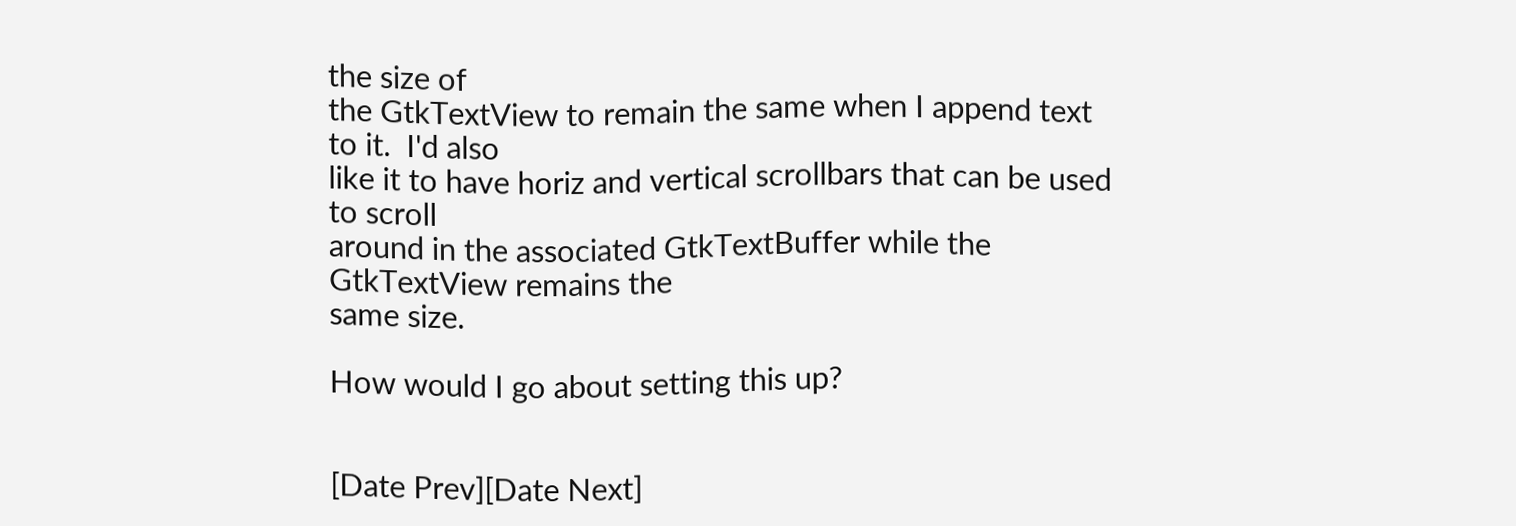the size of
the GtkTextView to remain the same when I append text to it.  I'd also
like it to have horiz and vertical scrollbars that can be used to scroll
around in the associated GtkTextBuffer while the GtkTextView remains the
same size.

How would I go about setting this up?


[Date Prev][Date Next]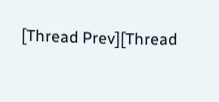[Thread Prev][Thread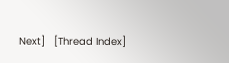Next]   [Thread Index]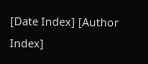[Date Index] [Author Index]